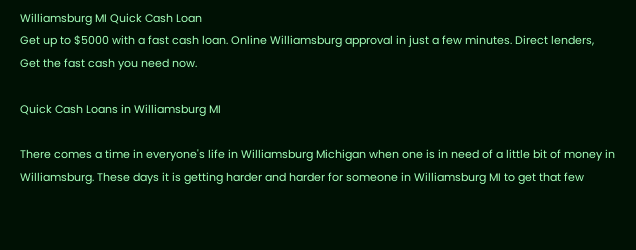Williamsburg MI Quick Cash Loan
Get up to $5000 with a fast cash loan. Online Williamsburg approval in just a few minutes. Direct lenders, Get the fast cash you need now.

Quick Cash Loans in Williamsburg MI

There comes a time in everyone's life in Williamsburg Michigan when one is in need of a little bit of money in Williamsburg. These days it is getting harder and harder for someone in Williamsburg MI to get that few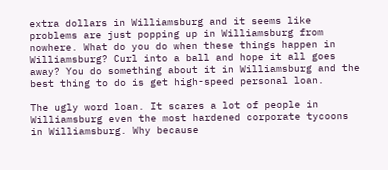extra dollars in Williamsburg and it seems like problems are just popping up in Williamsburg from nowhere. What do you do when these things happen in Williamsburg? Curl into a ball and hope it all goes away? You do something about it in Williamsburg and the best thing to do is get high-speed personal loan.

The ugly word loan. It scares a lot of people in Williamsburg even the most hardened corporate tycoons in Williamsburg. Why because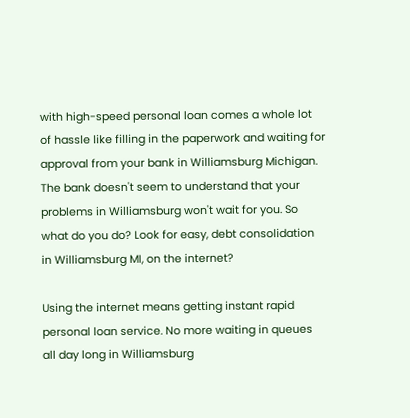with high-speed personal loan comes a whole lot of hassle like filling in the paperwork and waiting for approval from your bank in Williamsburg Michigan. The bank doesn't seem to understand that your problems in Williamsburg won't wait for you. So what do you do? Look for easy, debt consolidation in Williamsburg MI, on the internet?

Using the internet means getting instant rapid personal loan service. No more waiting in queues all day long in Williamsburg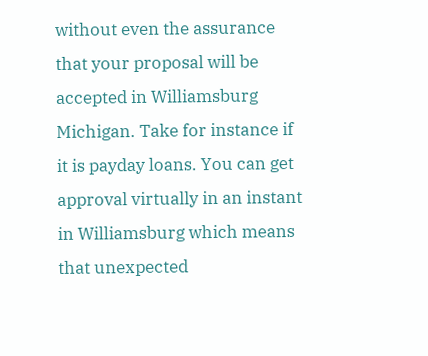without even the assurance that your proposal will be accepted in Williamsburg Michigan. Take for instance if it is payday loans. You can get approval virtually in an instant in Williamsburg which means that unexpected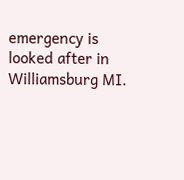emergency is looked after in Williamsburg MI.